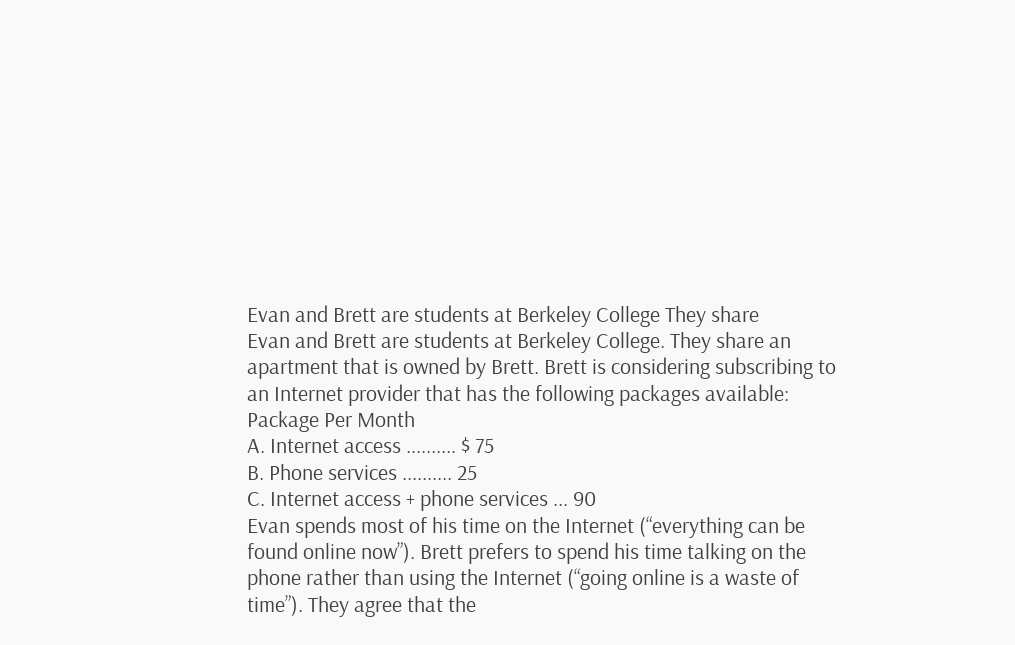Evan and Brett are students at Berkeley College They share
Evan and Brett are students at Berkeley College. They share an apartment that is owned by Brett. Brett is considering subscribing to an Internet provider that has the following packages available:
Package Per Month
A. Internet access .......... $ 75
B. Phone services .......... 25
C. Internet access + phone services ... 90
Evan spends most of his time on the Internet (“everything can be found online now”). Brett prefers to spend his time talking on the phone rather than using the Internet (“going online is a waste of time”). They agree that the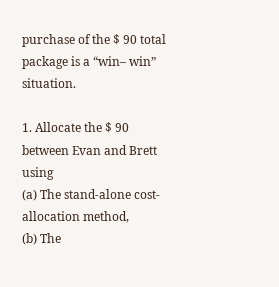purchase of the $ 90 total package is a “win– win” situation.

1. Allocate the $ 90 between Evan and Brett using
(a) The stand-alone cost-allocation method,
(b) The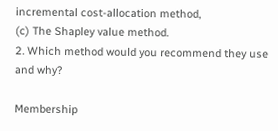incremental cost-allocation method,
(c) The Shapley value method.
2. Which method would you recommend they use and why?

Membership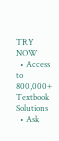TRY NOW
  • Access to 800,000+ Textbook Solutions
  • Ask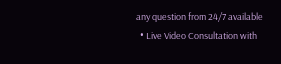any question from 24/7 available
  • Live Video Consultation with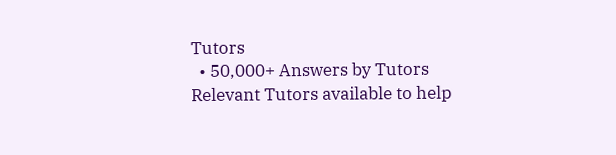Tutors
  • 50,000+ Answers by Tutors
Relevant Tutors available to help